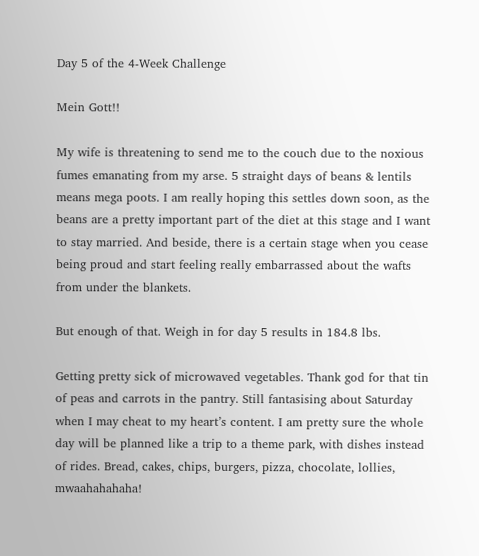Day 5 of the 4-Week Challenge

Mein Gott!!

My wife is threatening to send me to the couch due to the noxious fumes emanating from my arse. 5 straight days of beans & lentils means mega poots. I am really hoping this settles down soon, as the beans are a pretty important part of the diet at this stage and I want to stay married. And beside, there is a certain stage when you cease being proud and start feeling really embarrassed about the wafts from under the blankets.

But enough of that. Weigh in for day 5 results in 184.8 lbs.

Getting pretty sick of microwaved vegetables. Thank god for that tin of peas and carrots in the pantry. Still fantasising about Saturday when I may cheat to my heart’s content. I am pretty sure the whole day will be planned like a trip to a theme park, with dishes instead of rides. Bread, cakes, chips, burgers, pizza, chocolate, lollies, mwaahahahaha!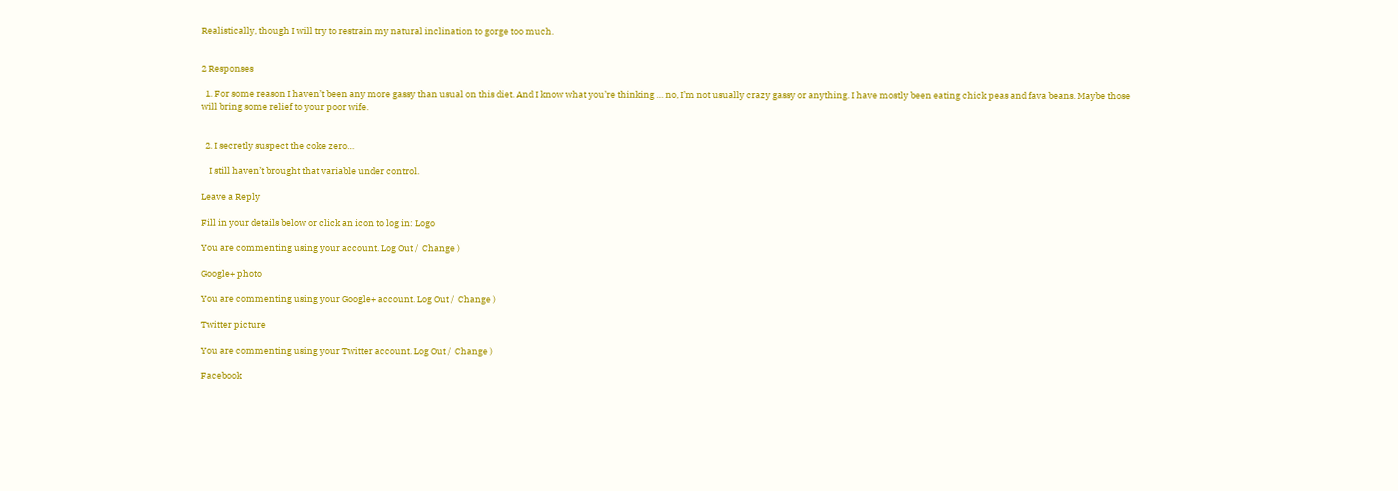Realistically, though I will try to restrain my natural inclination to gorge too much.


2 Responses

  1. For some reason I haven’t been any more gassy than usual on this diet. And I know what you’re thinking … no, I’m not usually crazy gassy or anything. I have mostly been eating chick peas and fava beans. Maybe those will bring some relief to your poor wife.


  2. I secretly suspect the coke zero…

    I still haven’t brought that variable under control.

Leave a Reply

Fill in your details below or click an icon to log in: Logo

You are commenting using your account. Log Out /  Change )

Google+ photo

You are commenting using your Google+ account. Log Out /  Change )

Twitter picture

You are commenting using your Twitter account. Log Out /  Change )

Facebook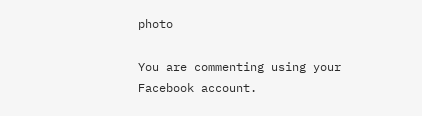photo

You are commenting using your Facebook account.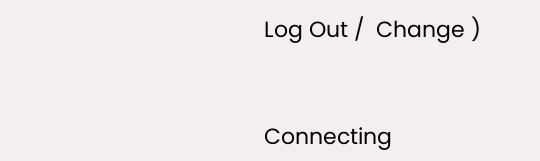Log Out /  Change )


Connecting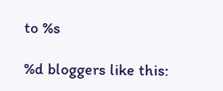to %s

%d bloggers like this: